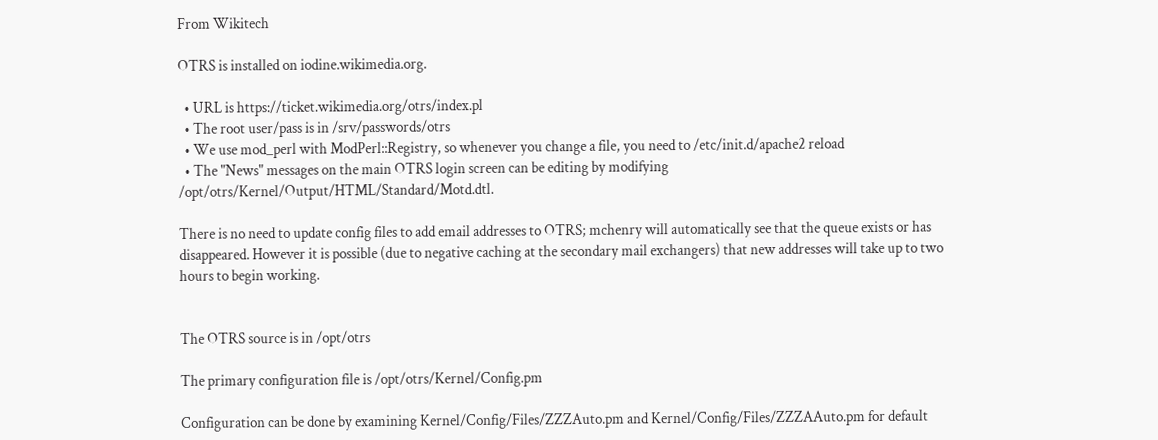From Wikitech

OTRS is installed on iodine.wikimedia.org.

  • URL is https://ticket.wikimedia.org/otrs/index.pl
  • The root user/pass is in /srv/passwords/otrs
  • We use mod_perl with ModPerl::Registry, so whenever you change a file, you need to /etc/init.d/apache2 reload
  • The "News" messages on the main OTRS login screen can be editing by modifying /opt/otrs/Kernel/Output/HTML/Standard/Motd.dtl.

There is no need to update config files to add email addresses to OTRS; mchenry will automatically see that the queue exists or has disappeared. However it is possible (due to negative caching at the secondary mail exchangers) that new addresses will take up to two hours to begin working.


The OTRS source is in /opt/otrs

The primary configuration file is /opt/otrs/Kernel/Config.pm

Configuration can be done by examining Kernel/Config/Files/ZZZAuto.pm and Kernel/Config/Files/ZZZAAuto.pm for default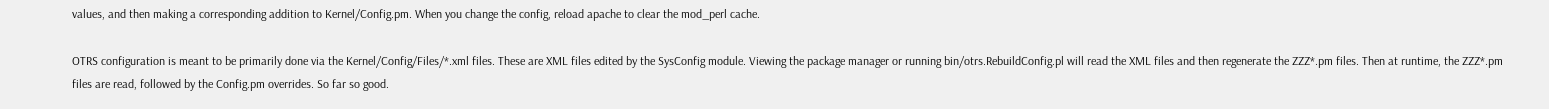values, and then making a corresponding addition to Kernel/Config.pm. When you change the config, reload apache to clear the mod_perl cache.

OTRS configuration is meant to be primarily done via the Kernel/Config/Files/*.xml files. These are XML files edited by the SysConfig module. Viewing the package manager or running bin/otrs.RebuildConfig.pl will read the XML files and then regenerate the ZZZ*.pm files. Then at runtime, the ZZZ*.pm files are read, followed by the Config.pm overrides. So far so good.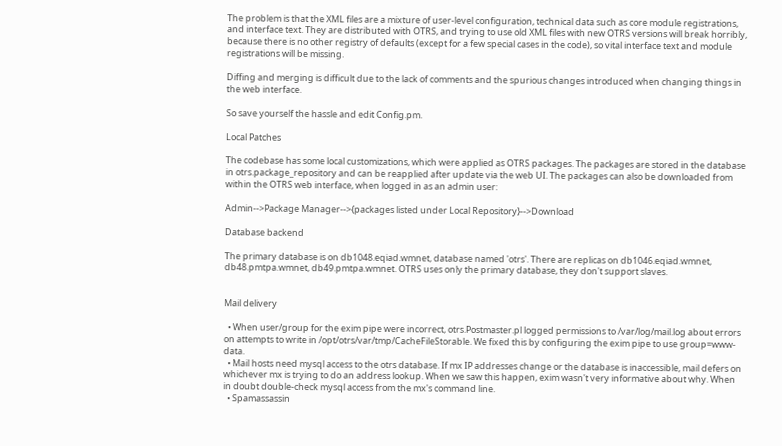The problem is that the XML files are a mixture of user-level configuration, technical data such as core module registrations, and interface text. They are distributed with OTRS, and trying to use old XML files with new OTRS versions will break horribly, because there is no other registry of defaults (except for a few special cases in the code), so vital interface text and module registrations will be missing.

Diffing and merging is difficult due to the lack of comments and the spurious changes introduced when changing things in the web interface.

So save yourself the hassle and edit Config.pm.

Local Patches

The codebase has some local customizations, which were applied as OTRS packages. The packages are stored in the database in otrs.package_repository and can be reapplied after update via the web UI. The packages can also be downloaded from within the OTRS web interface, when logged in as an admin user:

Admin-->Package Manager-->{packages listed under Local Repository}-->Download

Database backend

The primary database is on db1048.eqiad.wmnet, database named 'otrs'. There are replicas on db1046.eqiad.wmnet, db48.pmtpa.wmnet, db49.pmtpa.wmnet. OTRS uses only the primary database, they don't support slaves.


Mail delivery

  • When user/group for the exim pipe were incorrect, otrs.Postmaster.pl logged permissions to /var/log/mail.log about errors on attempts to write in /opt/otrs/var/tmp/CacheFileStorable. We fixed this by configuring the exim pipe to use group=www-data.
  • Mail hosts need mysql access to the otrs database. If mx IP addresses change or the database is inaccessible, mail defers on whichever mx is trying to do an address lookup. When we saw this happen, exim wasn't very informative about why. When in doubt double-check mysql access from the mx's command line.
  • Spamassassin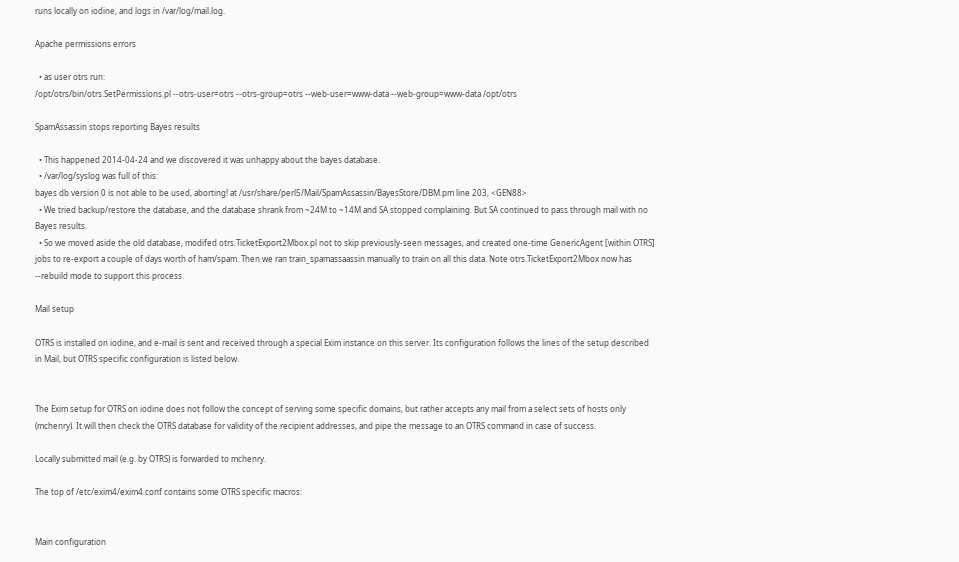runs locally on iodine, and logs in /var/log/mail.log.

Apache permissions errors

  • as user otrs run:
/opt/otrs/bin/otrs.SetPermissions.pl --otrs-user=otrs --otrs-group=otrs --web-user=www-data --web-group=www-data /opt/otrs

SpamAssassin stops reporting Bayes results

  • This happened 2014-04-24 and we discovered it was unhappy about the bayes database.
  • /var/log/syslog was full of this:
bayes db version 0 is not able to be used, aborting! at /usr/share/perl5/Mail/SpamAssassin/BayesStore/DBM.pm line 203, <GEN88>
  • We tried backup/restore the database, and the database shrank from ~24M to ~14M and SA stopped complaining. But SA continued to pass through mail with no Bayes results.
  • So we moved aside the old database, modifed otrs.TicketExport2Mbox.pl not to skip previously-seen messages, and created one-time GenericAgent [within OTRS] jobs to re-export a couple of days worth of ham/spam. Then we ran train_spamassaassin manually to train on all this data. Note otrs.TicketExport2Mbox now has --rebuild mode to support this process.

Mail setup

OTRS is installed on iodine, and e-mail is sent and received through a special Exim instance on this server. Its configuration follows the lines of the setup described in Mail, but OTRS specific configuration is listed below.


The Exim setup for OTRS on iodine does not follow the concept of serving some specific domains, but rather accepts any mail from a select sets of hosts only (mchenry). It will then check the OTRS database for validity of the recipient addresses, and pipe the message to an OTRS command in case of success.

Locally submitted mail (e.g. by OTRS) is forwarded to mchenry.

The top of /etc/exim4/exim4.conf contains some OTRS specific macros:


Main configuration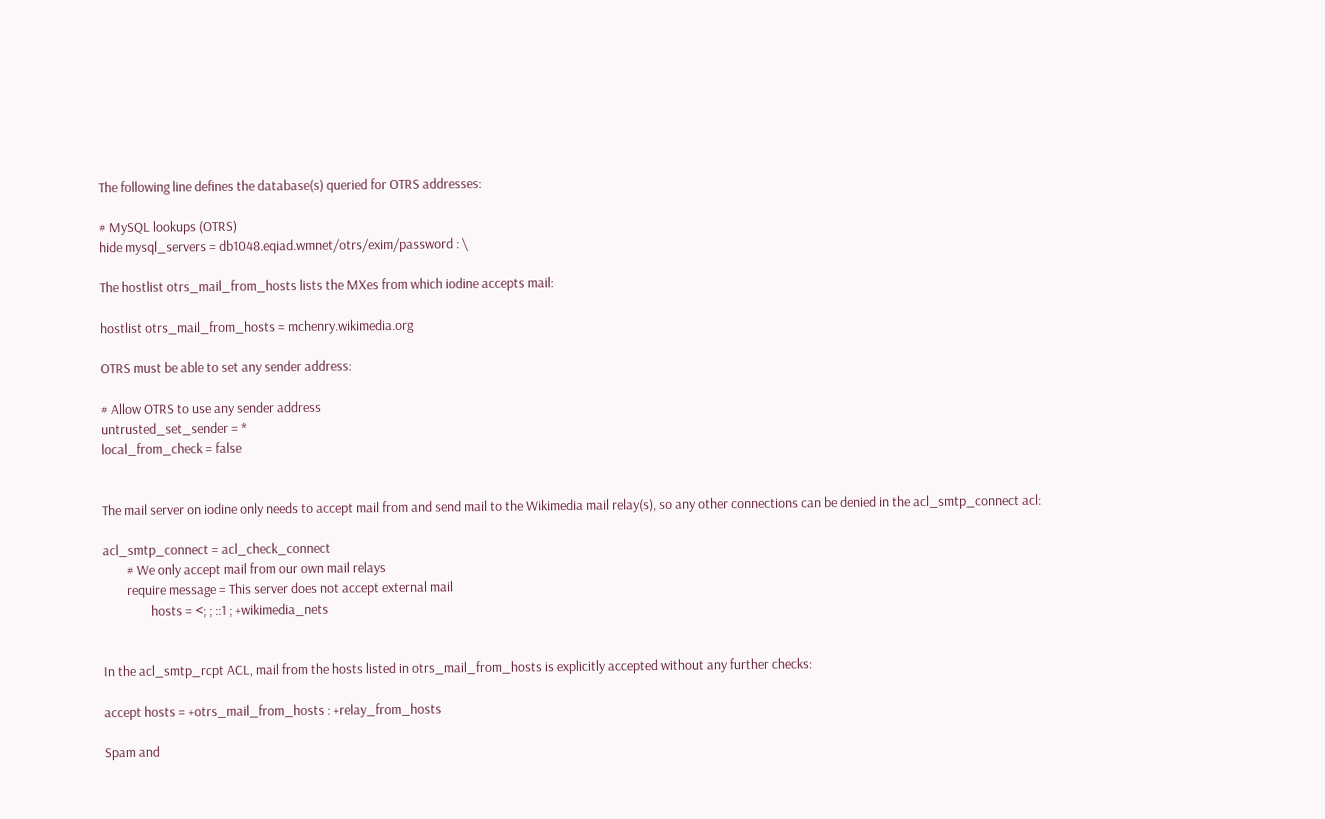The following line defines the database(s) queried for OTRS addresses:

# MySQL lookups (OTRS)
hide mysql_servers = db1048.eqiad.wmnet/otrs/exim/password : \

The hostlist otrs_mail_from_hosts lists the MXes from which iodine accepts mail:

hostlist otrs_mail_from_hosts = mchenry.wikimedia.org

OTRS must be able to set any sender address:

# Allow OTRS to use any sender address
untrusted_set_sender = *
local_from_check = false


The mail server on iodine only needs to accept mail from and send mail to the Wikimedia mail relay(s), so any other connections can be denied in the acl_smtp_connect acl:

acl_smtp_connect = acl_check_connect
        # We only accept mail from our own mail relays
        require message = This server does not accept external mail
                hosts = <; ; ::1 ; +wikimedia_nets


In the acl_smtp_rcpt ACL, mail from the hosts listed in otrs_mail_from_hosts is explicitly accepted without any further checks:

accept hosts = +otrs_mail_from_hosts : +relay_from_hosts

Spam and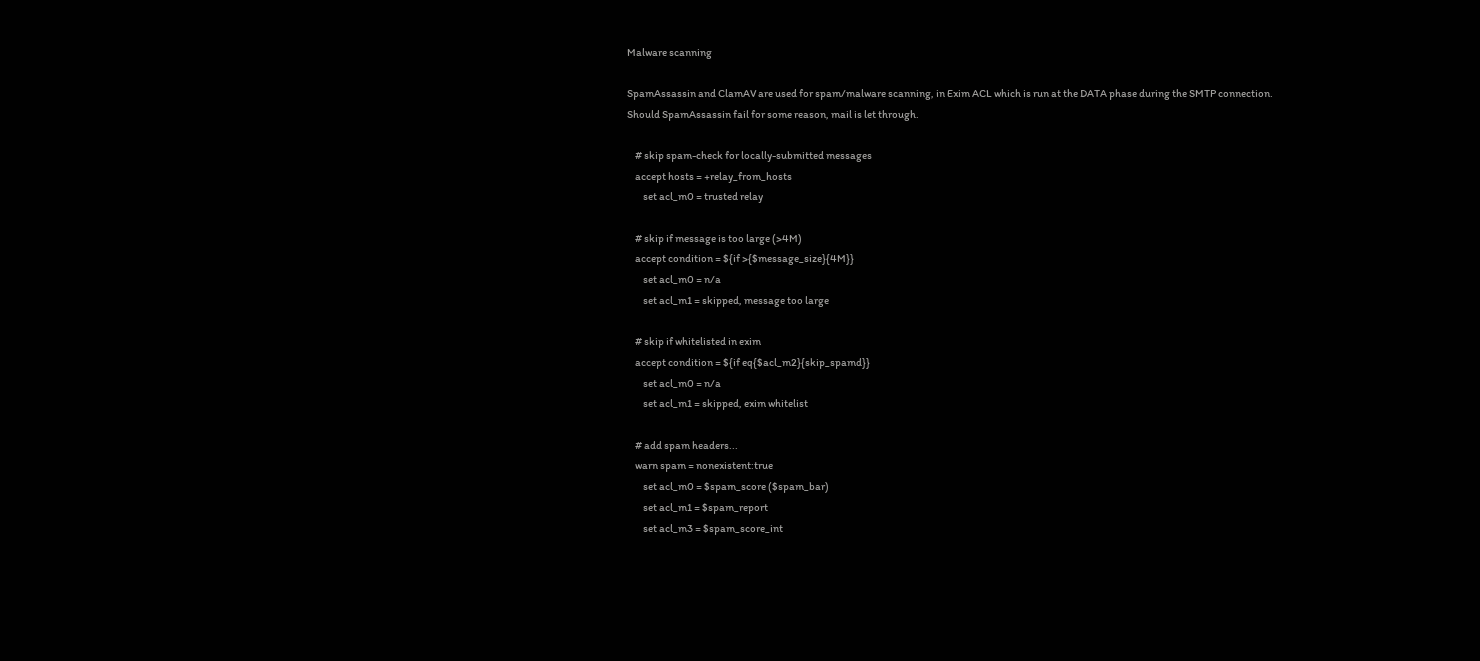Malware scanning

SpamAssassin and ClamAV are used for spam/malware scanning, in Exim ACL which is run at the DATA phase during the SMTP connection. Should SpamAssassin fail for some reason, mail is let through.

    # skip spam-check for locally-submitted messages
    accept hosts = +relay_from_hosts
        set acl_m0 = trusted relay

    # skip if message is too large (>4M)
    accept condition = ${if >{$message_size}{4M}}
        set acl_m0 = n/a
        set acl_m1 = skipped, message too large

    # skip if whitelisted in exim
    accept condition = ${if eq{$acl_m2}{skip_spamd}}
        set acl_m0 = n/a
        set acl_m1 = skipped, exim whitelist

    # add spam headers...
    warn spam = nonexistent:true
        set acl_m0 = $spam_score ($spam_bar)
        set acl_m1 = $spam_report
        set acl_m3 = $spam_score_int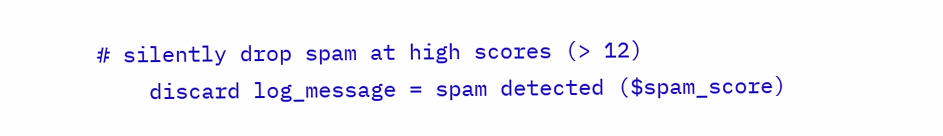# silently drop spam at high scores (> 12)
    discard log_message = spam detected ($spam_score)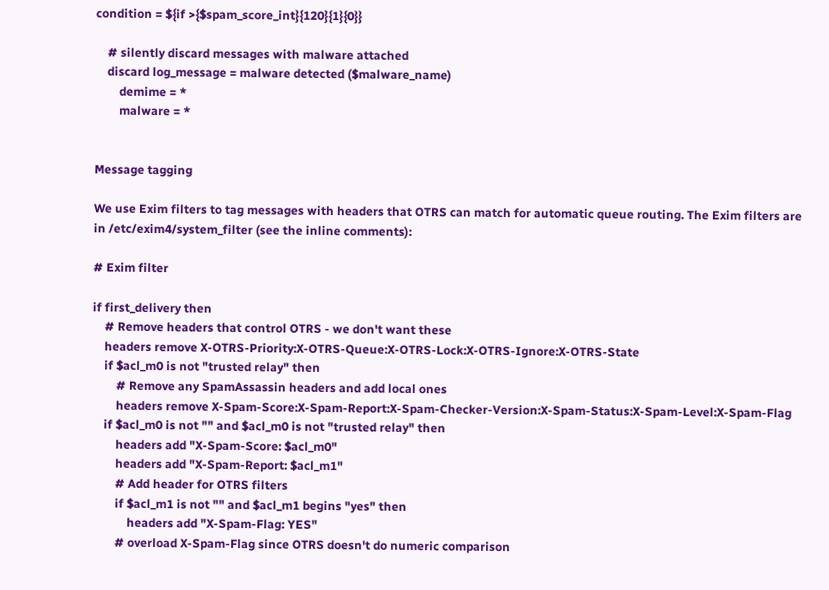condition = ${if >{$spam_score_int}{120}{1}{0}}

    # silently discard messages with malware attached
    discard log_message = malware detected ($malware_name)
        demime = *
        malware = *


Message tagging

We use Exim filters to tag messages with headers that OTRS can match for automatic queue routing. The Exim filters are in /etc/exim4/system_filter (see the inline comments):

# Exim filter

if first_delivery then
    # Remove headers that control OTRS - we don't want these
    headers remove X-OTRS-Priority:X-OTRS-Queue:X-OTRS-Lock:X-OTRS-Ignore:X-OTRS-State
    if $acl_m0 is not "trusted relay" then
        # Remove any SpamAssassin headers and add local ones
        headers remove X-Spam-Score:X-Spam-Report:X-Spam-Checker-Version:X-Spam-Status:X-Spam-Level:X-Spam-Flag
    if $acl_m0 is not "" and $acl_m0 is not "trusted relay" then
        headers add "X-Spam-Score: $acl_m0"
        headers add "X-Spam-Report: $acl_m1"
        # Add header for OTRS filters
        if $acl_m1 is not "" and $acl_m1 begins "yes" then
            headers add "X-Spam-Flag: YES"
        # overload X-Spam-Flag since OTRS doesn't do numeric comparison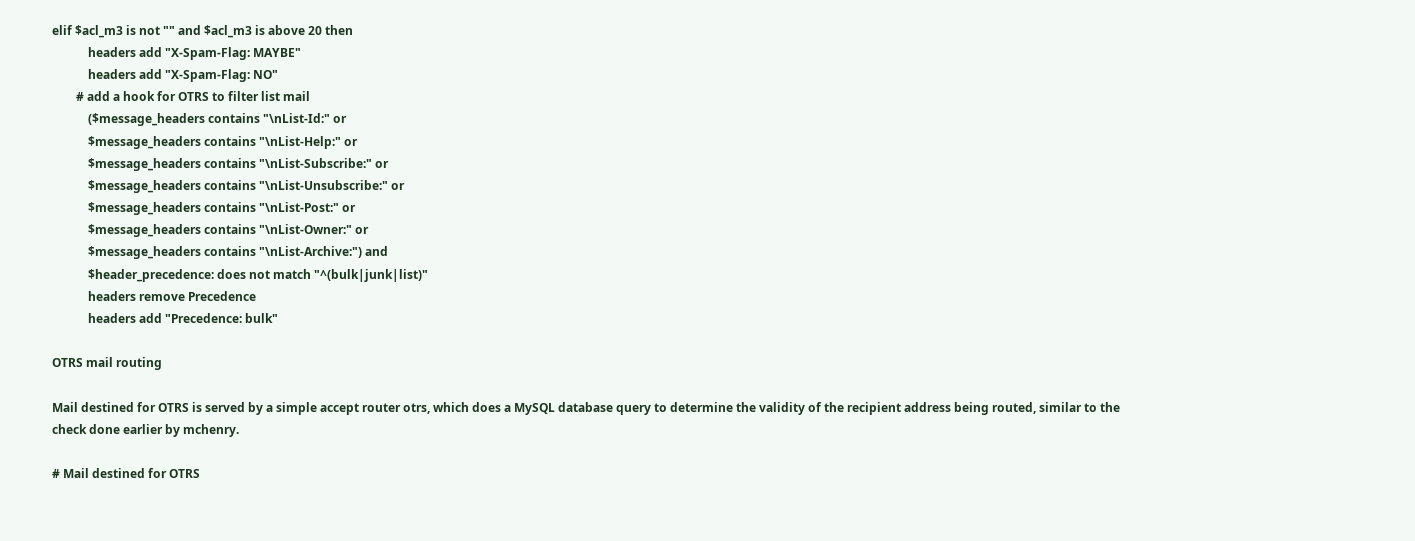elif $acl_m3 is not "" and $acl_m3 is above 20 then
            headers add "X-Spam-Flag: MAYBE"
            headers add "X-Spam-Flag: NO"
        # add a hook for OTRS to filter list mail
            ($message_headers contains "\nList-Id:" or
            $message_headers contains "\nList-Help:" or
            $message_headers contains "\nList-Subscribe:" or
            $message_headers contains "\nList-Unsubscribe:" or
            $message_headers contains "\nList-Post:" or
            $message_headers contains "\nList-Owner:" or
            $message_headers contains "\nList-Archive:") and
            $header_precedence: does not match "^(bulk|junk|list)"
            headers remove Precedence
            headers add "Precedence: bulk"

OTRS mail routing

Mail destined for OTRS is served by a simple accept router otrs, which does a MySQL database query to determine the validity of the recipient address being routed, similar to the check done earlier by mchenry.

# Mail destined for OTRS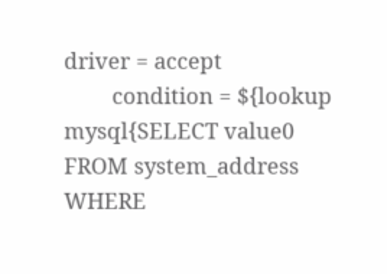driver = accept
        condition = ${lookup mysql{SELECT value0 FROM system_address WHERE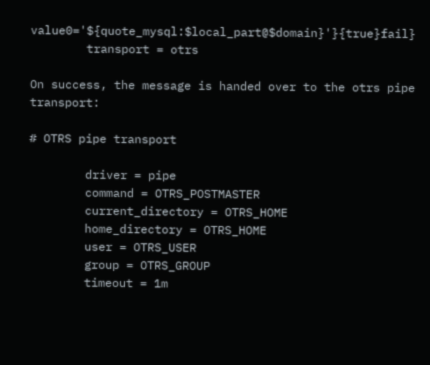value0='${quote_mysql:$local_part@$domain}'}{true}fail}
        transport = otrs

On success, the message is handed over to the otrs pipe transport:

# OTRS pipe transport

        driver = pipe
        command = OTRS_POSTMASTER
        current_directory = OTRS_HOME
        home_directory = OTRS_HOME
        user = OTRS_USER
        group = OTRS_GROUP
        timeout = 1m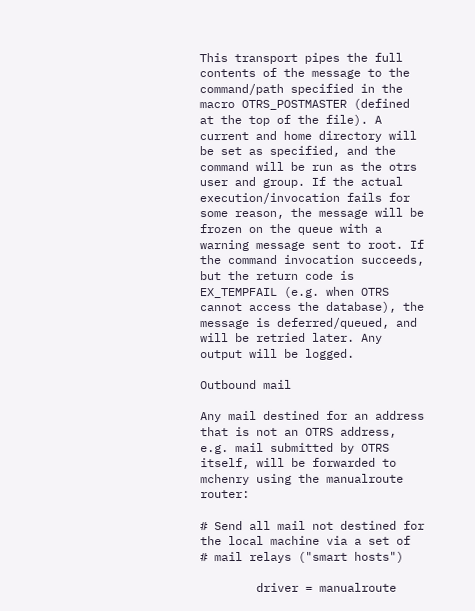This transport pipes the full contents of the message to the command/path specified in the macro OTRS_POSTMASTER (defined at the top of the file). A current and home directory will be set as specified, and the command will be run as the otrs user and group. If the actual execution/invocation fails for some reason, the message will be frozen on the queue with a warning message sent to root. If the command invocation succeeds, but the return code is EX_TEMPFAIL (e.g. when OTRS cannot access the database), the message is deferred/queued, and will be retried later. Any output will be logged.

Outbound mail

Any mail destined for an address that is not an OTRS address, e.g. mail submitted by OTRS itself, will be forwarded to mchenry using the manualroute router:

# Send all mail not destined for the local machine via a set of
# mail relays ("smart hosts")

        driver = manualroute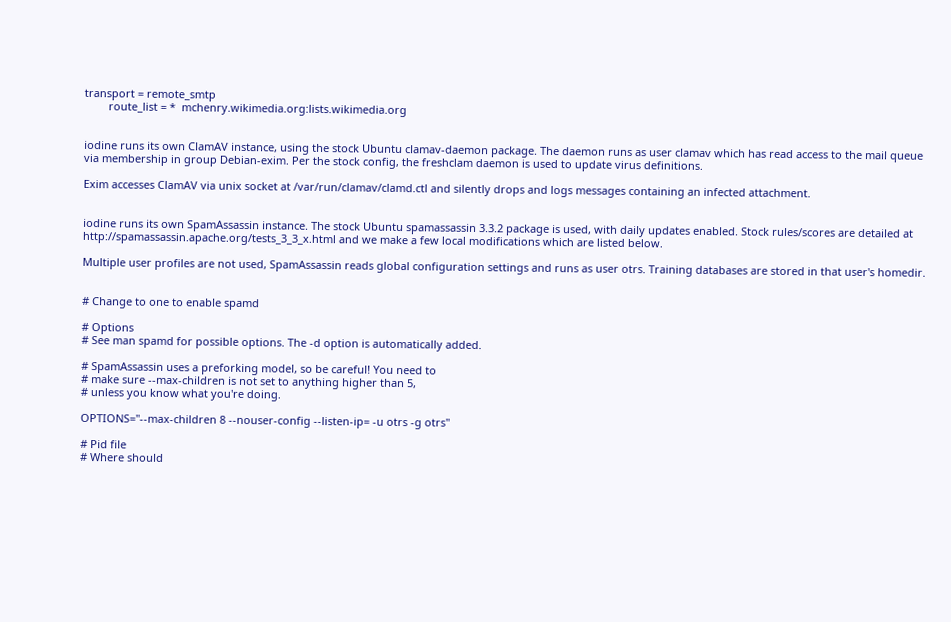transport = remote_smtp
        route_list = *  mchenry.wikimedia.org:lists.wikimedia.org


iodine runs its own ClamAV instance, using the stock Ubuntu clamav-daemon package. The daemon runs as user clamav which has read access to the mail queue via membership in group Debian-exim. Per the stock config, the freshclam daemon is used to update virus definitions.

Exim accesses ClamAV via unix socket at /var/run/clamav/clamd.ctl and silently drops and logs messages containing an infected attachment.


iodine runs its own SpamAssassin instance. The stock Ubuntu spamassassin 3.3.2 package is used, with daily updates enabled. Stock rules/scores are detailed at http://spamassassin.apache.org/tests_3_3_x.html and we make a few local modifications which are listed below.

Multiple user profiles are not used, SpamAssassin reads global configuration settings and runs as user otrs. Training databases are stored in that user's homedir.


# Change to one to enable spamd

# Options
# See man spamd for possible options. The -d option is automatically added.

# SpamAssassin uses a preforking model, so be careful! You need to
# make sure --max-children is not set to anything higher than 5,
# unless you know what you're doing.

OPTIONS="--max-children 8 --nouser-config --listen-ip= -u otrs -g otrs"

# Pid file
# Where should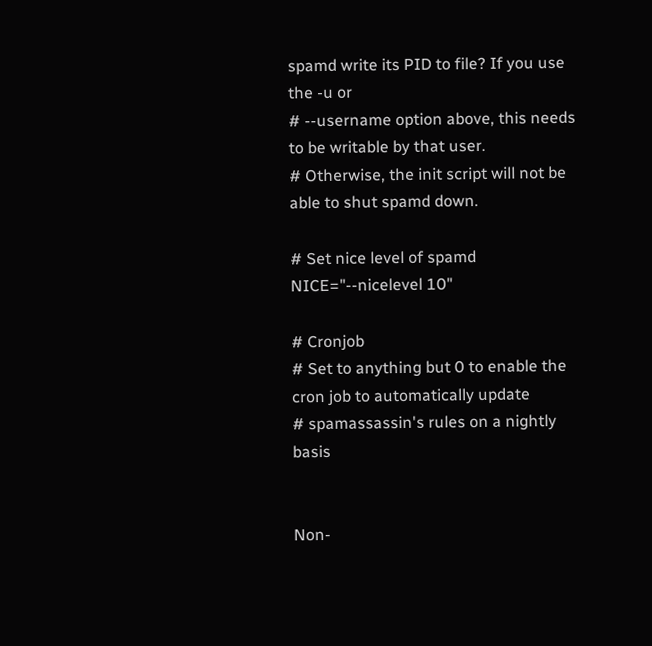spamd write its PID to file? If you use the -u or
# --username option above, this needs to be writable by that user.
# Otherwise, the init script will not be able to shut spamd down.

# Set nice level of spamd
NICE="--nicelevel 10"

# Cronjob
# Set to anything but 0 to enable the cron job to automatically update
# spamassassin's rules on a nightly basis


Non-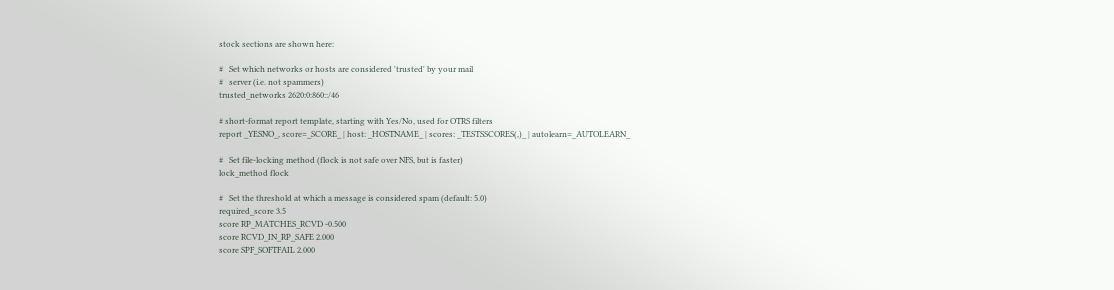stock sections are shown here:

#   Set which networks or hosts are considered 'trusted' by your mail
#   server (i.e. not spammers)
trusted_networks 2620:0:860::/46

# short-format report template, starting with Yes/No, used for OTRS filters
report _YESNO_, score=_SCORE_ | host: _HOSTNAME_ | scores: _TESTSSCORES(,)_ | autolearn=_AUTOLEARN_

#   Set file-locking method (flock is not safe over NFS, but is faster)
lock_method flock

#   Set the threshold at which a message is considered spam (default: 5.0)
required_score 3.5
score RP_MATCHES_RCVD -0.500
score RCVD_IN_RP_SAFE 2.000
score SPF_SOFTFAIL 2.000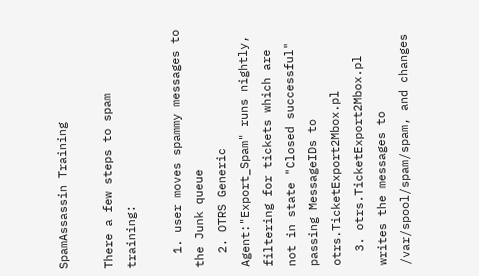SpamAssassin Training

There a few steps to spam training:

  1. user moves spammy messages to the Junk queue
  2. OTRS Generic Agent:"Export_Spam" runs nightly, filtering for tickets which are not in state "Closed successful" passing MessageIDs to otrs.TicketExport2Mbox.pl
  3. otrs.TicketExport2Mbox.pl writes the messages to /var/spool/spam/spam, and changes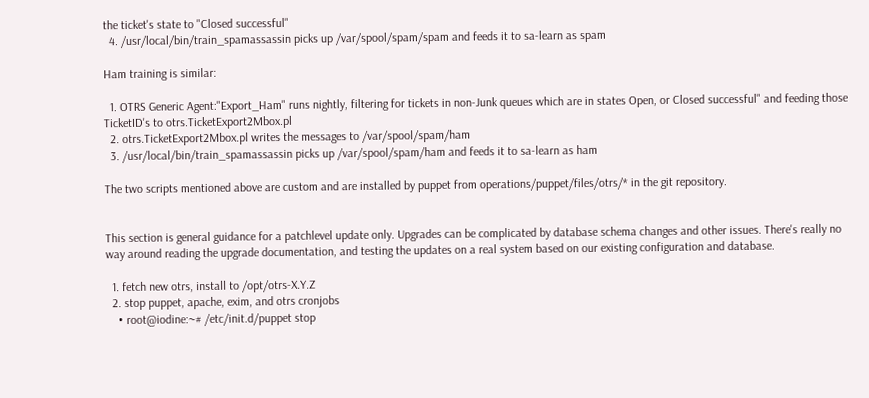the ticket's state to "Closed successful"
  4. /usr/local/bin/train_spamassassin picks up /var/spool/spam/spam and feeds it to sa-learn as spam

Ham training is similar:

  1. OTRS Generic Agent:"Export_Ham" runs nightly, filtering for tickets in non-Junk queues which are in states Open, or Closed successful" and feeding those TicketID's to otrs.TicketExport2Mbox.pl
  2. otrs.TicketExport2Mbox.pl writes the messages to /var/spool/spam/ham
  3. /usr/local/bin/train_spamassassin picks up /var/spool/spam/ham and feeds it to sa-learn as ham

The two scripts mentioned above are custom and are installed by puppet from operations/puppet/files/otrs/* in the git repository.


This section is general guidance for a patchlevel update only. Upgrades can be complicated by database schema changes and other issues. There's really no way around reading the upgrade documentation, and testing the updates on a real system based on our existing configuration and database.

  1. fetch new otrs, install to /opt/otrs-X.Y.Z
  2. stop puppet, apache, exim, and otrs cronjobs
    • root@iodine:~# /etc/init.d/puppet stop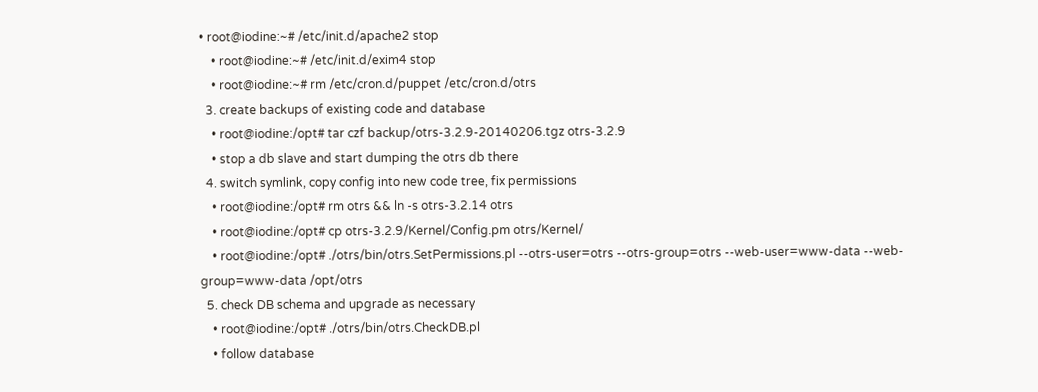• root@iodine:~# /etc/init.d/apache2 stop
    • root@iodine:~# /etc/init.d/exim4 stop
    • root@iodine:~# rm /etc/cron.d/puppet /etc/cron.d/otrs
  3. create backups of existing code and database
    • root@iodine:/opt# tar czf backup/otrs-3.2.9-20140206.tgz otrs-3.2.9
    • stop a db slave and start dumping the otrs db there
  4. switch symlink, copy config into new code tree, fix permissions
    • root@iodine:/opt# rm otrs && ln -s otrs-3.2.14 otrs
    • root@iodine:/opt# cp otrs-3.2.9/Kernel/Config.pm otrs/Kernel/
    • root@iodine:/opt# ./otrs/bin/otrs.SetPermissions.pl --otrs-user=otrs --otrs-group=otrs --web-user=www-data --web-group=www-data /opt/otrs
  5. check DB schema and upgrade as necessary
    • root@iodine:/opt# ./otrs/bin/otrs.CheckDB.pl
    • follow database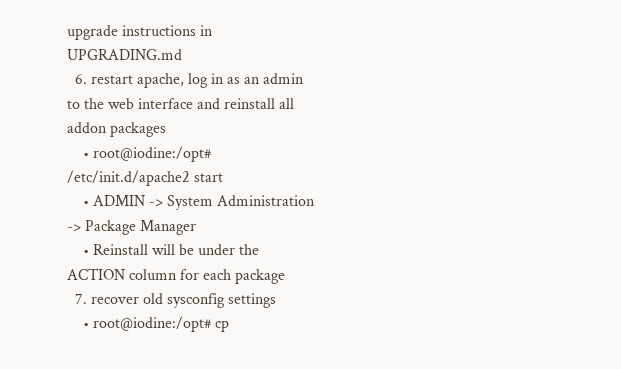upgrade instructions in UPGRADING.md
  6. restart apache, log in as an admin to the web interface and reinstall all addon packages
    • root@iodine:/opt# /etc/init.d/apache2 start
    • ADMIN -> System Administration -> Package Manager
    • Reinstall will be under the ACTION column for each package
  7. recover old sysconfig settings
    • root@iodine:/opt# cp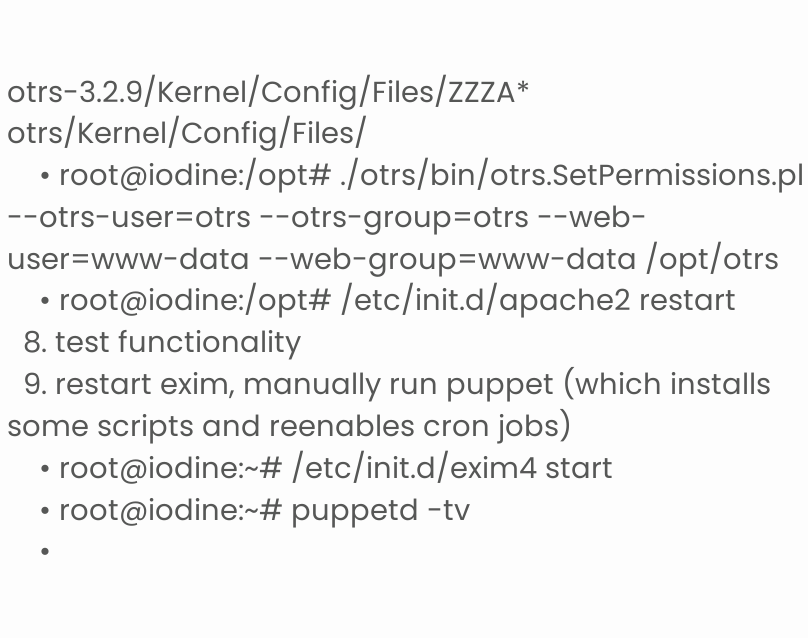otrs-3.2.9/Kernel/Config/Files/ZZZA* otrs/Kernel/Config/Files/
    • root@iodine:/opt# ./otrs/bin/otrs.SetPermissions.pl --otrs-user=otrs --otrs-group=otrs --web-user=www-data --web-group=www-data /opt/otrs
    • root@iodine:/opt# /etc/init.d/apache2 restart
  8. test functionality
  9. restart exim, manually run puppet (which installs some scripts and reenables cron jobs)
    • root@iodine:~# /etc/init.d/exim4 start
    • root@iodine:~# puppetd -tv
    •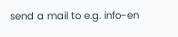send a mail to e.g. info-en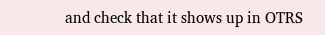and check that it shows up in OTRS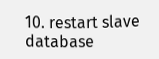10. restart slave database